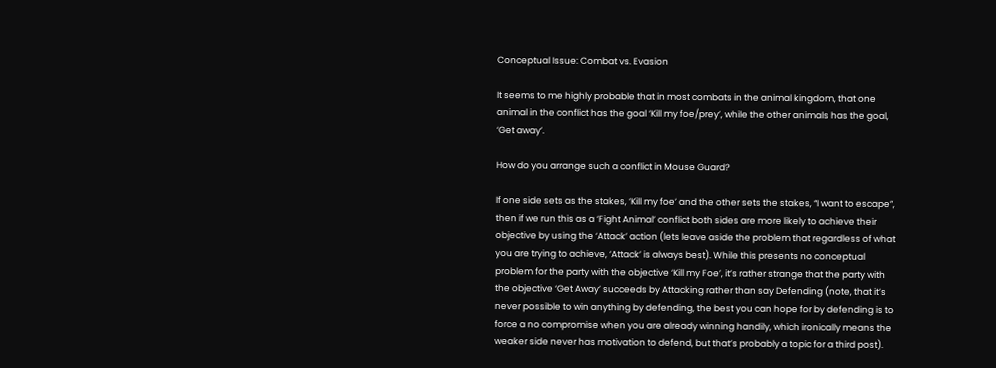Conceptual Issue: Combat vs. Evasion

It seems to me highly probable that in most combats in the animal kingdom, that one animal in the conflict has the goal ‘Kill my foe/prey’, while the other animals has the goal, ‘Get away’.

How do you arrange such a conflict in Mouse Guard?

If one side sets as the stakes, ‘Kill my foe’ and the other sets the stakes, “I want to escape”, then if we run this as a ‘Fight Animal’ conflict both sides are more likely to achieve their objective by using the ‘Attack’ action (lets leave aside the problem that regardless of what you are trying to achieve, ‘Attack’ is always best). While this presents no conceptual problem for the party with the objective ‘Kill my Foe’, it’s rather strange that the party with the objective ‘Get Away’ succeeds by Attacking rather than say Defending (note, that it’s never possible to win anything by defending, the best you can hope for by defending is to force a no compromise when you are already winning handily, which ironically means the weaker side never has motivation to defend, but that’s probably a topic for a third post).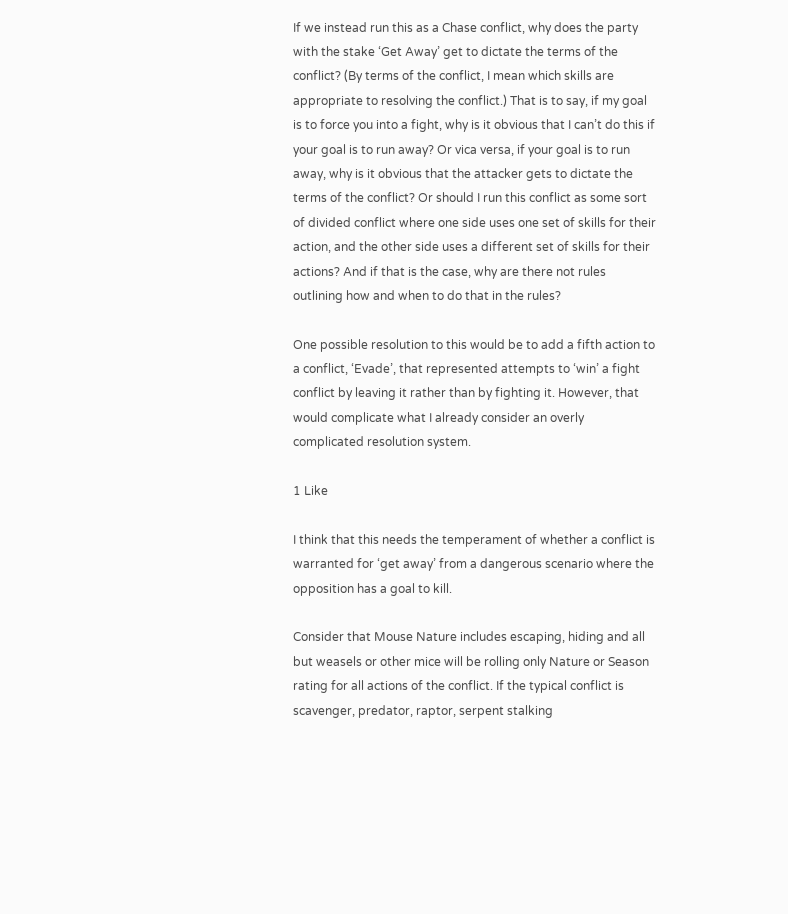If we instead run this as a Chase conflict, why does the party with the stake ‘Get Away’ get to dictate the terms of the conflict? (By terms of the conflict, I mean which skills are appropriate to resolving the conflict.) That is to say, if my goal is to force you into a fight, why is it obvious that I can’t do this if your goal is to run away? Or vica versa, if your goal is to run away, why is it obvious that the attacker gets to dictate the terms of the conflict? Or should I run this conflict as some sort of divided conflict where one side uses one set of skills for their action, and the other side uses a different set of skills for their actions? And if that is the case, why are there not rules outlining how and when to do that in the rules?

One possible resolution to this would be to add a fifth action to a conflict, ‘Evade’, that represented attempts to ‘win’ a fight conflict by leaving it rather than by fighting it. However, that would complicate what I already consider an overly complicated resolution system.

1 Like

I think that this needs the temperament of whether a conflict is warranted for ‘get away’ from a dangerous scenario where the opposition has a goal to kill.

Consider that Mouse Nature includes escaping, hiding and all but weasels or other mice will be rolling only Nature or Season rating for all actions of the conflict. If the typical conflict is scavenger, predator, raptor, serpent stalking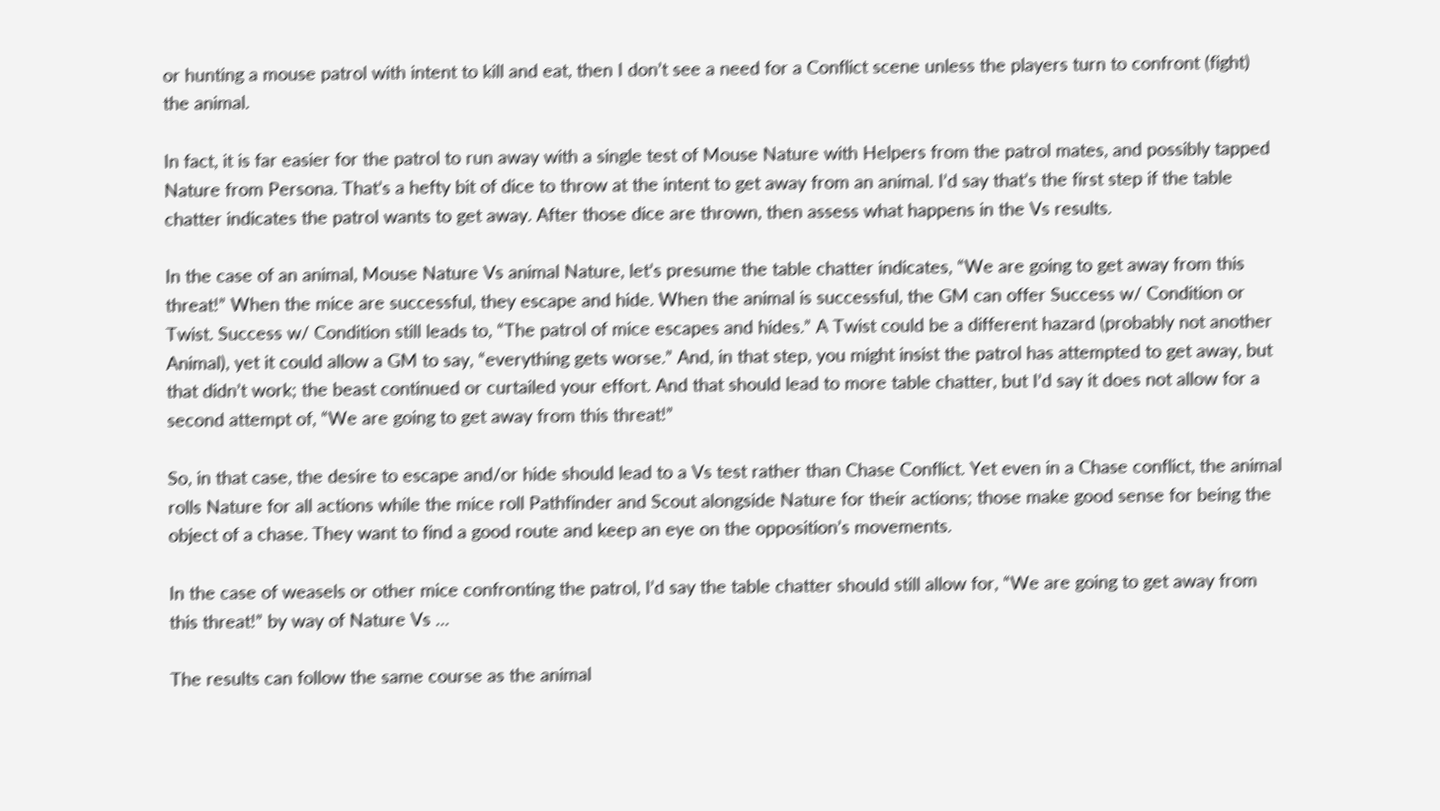or hunting a mouse patrol with intent to kill and eat, then I don’t see a need for a Conflict scene unless the players turn to confront (fight) the animal.

In fact, it is far easier for the patrol to run away with a single test of Mouse Nature with Helpers from the patrol mates, and possibly tapped Nature from Persona. That’s a hefty bit of dice to throw at the intent to get away from an animal. I’d say that’s the first step if the table chatter indicates the patrol wants to get away. After those dice are thrown, then assess what happens in the Vs results.

In the case of an animal, Mouse Nature Vs animal Nature, let’s presume the table chatter indicates, “We are going to get away from this threat!” When the mice are successful, they escape and hide. When the animal is successful, the GM can offer Success w/ Condition or Twist. Success w/ Condition still leads to, “The patrol of mice escapes and hides.” A Twist could be a different hazard (probably not another Animal), yet it could allow a GM to say, “everything gets worse.” And, in that step, you might insist the patrol has attempted to get away, but that didn’t work; the beast continued or curtailed your effort. And that should lead to more table chatter, but I’d say it does not allow for a second attempt of, “We are going to get away from this threat!”

So, in that case, the desire to escape and/or hide should lead to a Vs test rather than Chase Conflict. Yet even in a Chase conflict, the animal rolls Nature for all actions while the mice roll Pathfinder and Scout alongside Nature for their actions; those make good sense for being the object of a chase. They want to find a good route and keep an eye on the opposition’s movements.

In the case of weasels or other mice confronting the patrol, I’d say the table chatter should still allow for, “We are going to get away from this threat!” by way of Nature Vs …

The results can follow the same course as the animal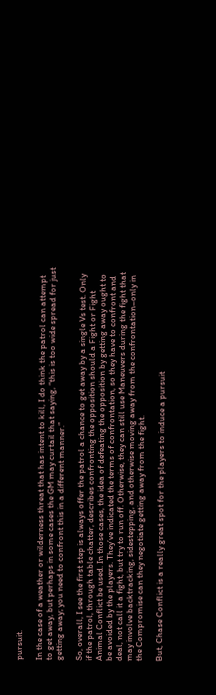pursuit.

In the case of a weather or wilderness threat that has intent to kill, I do think the patrol can attempt to get away, but perhaps in some cases the GM may curtail that saying, “this is too wide spread for just getting away; you need to confront this in a different manner.”

So, overall, I see the first step is always offer the patrol a chance to get away by a single Vs test. Only if the patrol, through table chatter, describes confronting the opposition should a Fight or Fight Animal Conflict be used. In those cases, the idea of defeating the opposition by getting away ought to be avoided by the players. They’ve indicated the terms of confrontation, so they have to confront and deal, not call it a fight, but try to run off. Otherwise, they can still use Maneuvers during the fight that may involve backtracking, sidestepping, and otherwise moving away from the confrontation–only in the Compromise can they negotiate getting away from the fight.

But, Chase Conflict is a really great spot for the players to induce a pursuit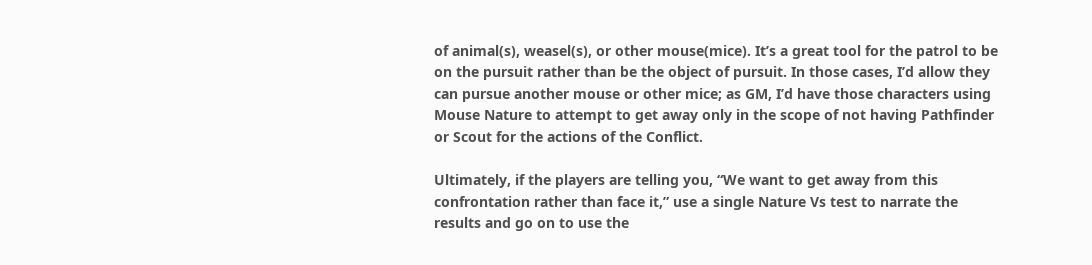of animal(s), weasel(s), or other mouse(mice). It’s a great tool for the patrol to be on the pursuit rather than be the object of pursuit. In those cases, I’d allow they can pursue another mouse or other mice; as GM, I’d have those characters using Mouse Nature to attempt to get away only in the scope of not having Pathfinder or Scout for the actions of the Conflict.

Ultimately, if the players are telling you, “We want to get away from this confrontation rather than face it,” use a single Nature Vs test to narrate the results and go on to use the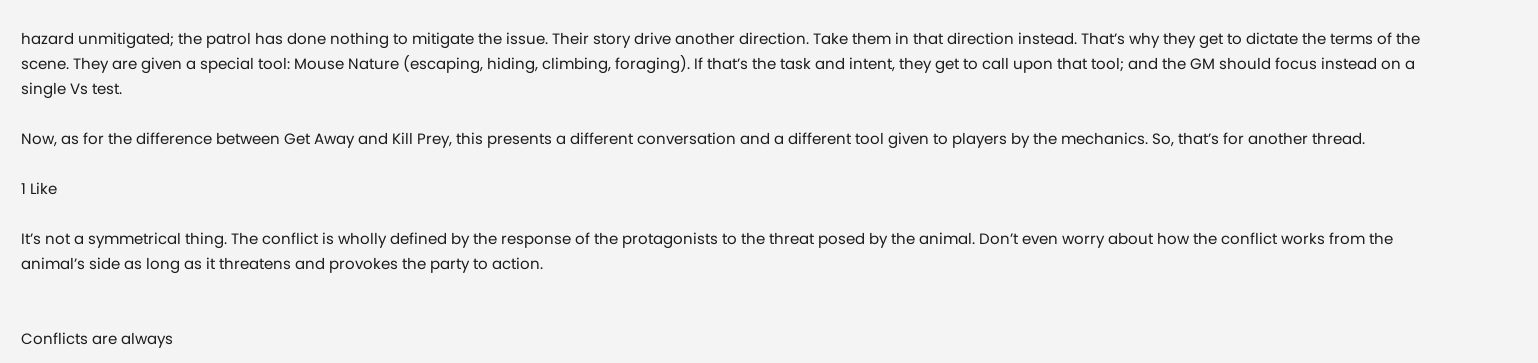hazard unmitigated; the patrol has done nothing to mitigate the issue. Their story drive another direction. Take them in that direction instead. That’s why they get to dictate the terms of the scene. They are given a special tool: Mouse Nature (escaping, hiding, climbing, foraging). If that’s the task and intent, they get to call upon that tool; and the GM should focus instead on a single Vs test.

Now, as for the difference between Get Away and Kill Prey, this presents a different conversation and a different tool given to players by the mechanics. So, that’s for another thread.

1 Like

It’s not a symmetrical thing. The conflict is wholly defined by the response of the protagonists to the threat posed by the animal. Don’t even worry about how the conflict works from the animal’s side as long as it threatens and provokes the party to action.


Conflicts are always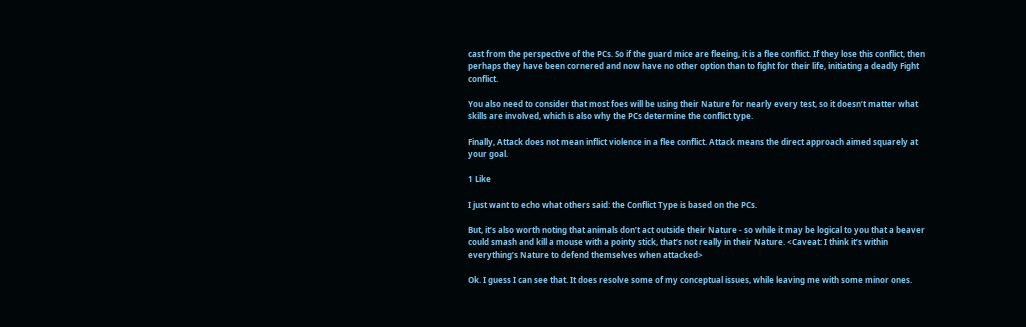cast from the perspective of the PCs. So if the guard mice are fleeing, it is a flee conflict. If they lose this conflict, then perhaps they have been cornered and now have no other option than to fight for their life, initiating a deadly Fight conflict.

You also need to consider that most foes will be using their Nature for nearly every test, so it doesn’t matter what skills are involved, which is also why the PCs determine the conflict type.

Finally, Attack does not mean inflict violence in a flee conflict. Attack means the direct approach aimed squarely at your goal.

1 Like

I just want to echo what others said: the Conflict Type is based on the PCs.

But, it’s also worth noting that animals don’t act outside their Nature - so while it may be logical to you that a beaver could smash and kill a mouse with a pointy stick, that’s not really in their Nature. <Caveat: I think it’s within everything’s Nature to defend themselves when attacked>

Ok. I guess I can see that. It does resolve some of my conceptual issues, while leaving me with some minor ones.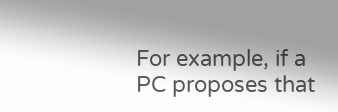For example, if a PC proposes that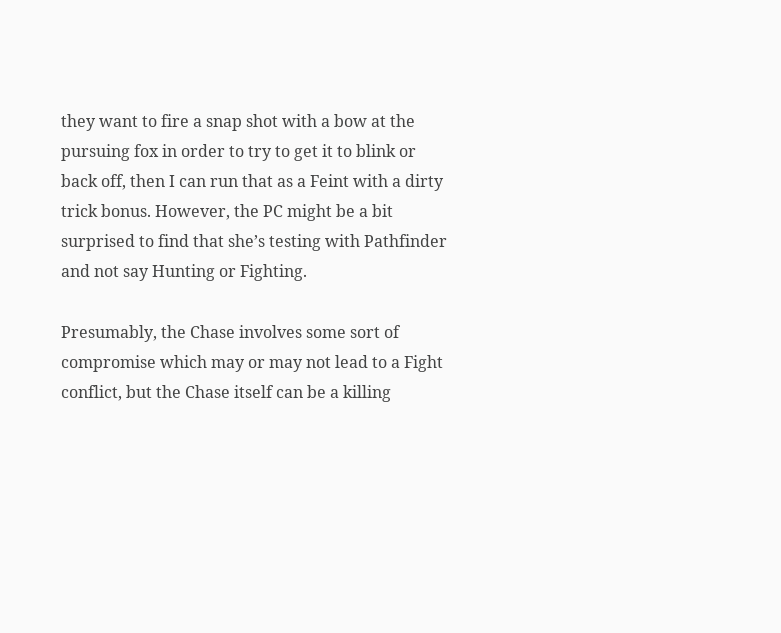they want to fire a snap shot with a bow at the pursuing fox in order to try to get it to blink or back off, then I can run that as a Feint with a dirty trick bonus. However, the PC might be a bit surprised to find that she’s testing with Pathfinder and not say Hunting or Fighting.

Presumably, the Chase involves some sort of compromise which may or may not lead to a Fight conflict, but the Chase itself can be a killing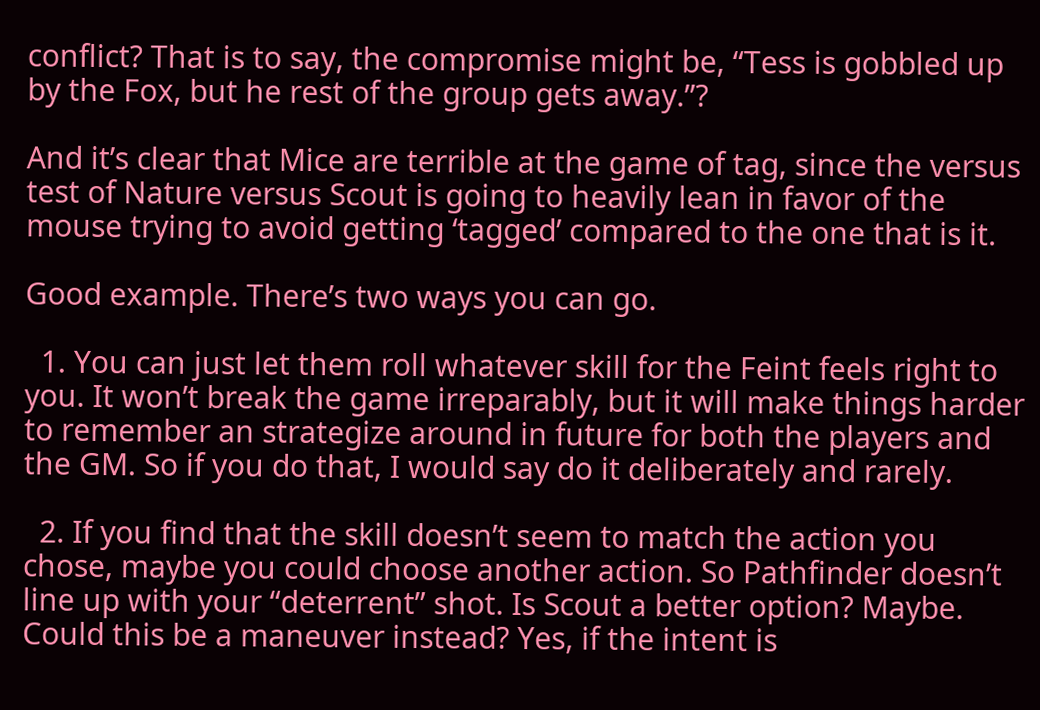conflict? That is to say, the compromise might be, “Tess is gobbled up by the Fox, but he rest of the group gets away.”?

And it’s clear that Mice are terrible at the game of tag, since the versus test of Nature versus Scout is going to heavily lean in favor of the mouse trying to avoid getting ‘tagged’ compared to the one that is it.

Good example. There’s two ways you can go.

  1. You can just let them roll whatever skill for the Feint feels right to you. It won’t break the game irreparably, but it will make things harder to remember an strategize around in future for both the players and the GM. So if you do that, I would say do it deliberately and rarely.

  2. If you find that the skill doesn’t seem to match the action you chose, maybe you could choose another action. So Pathfinder doesn’t line up with your “deterrent” shot. Is Scout a better option? Maybe. Could this be a maneuver instead? Yes, if the intent is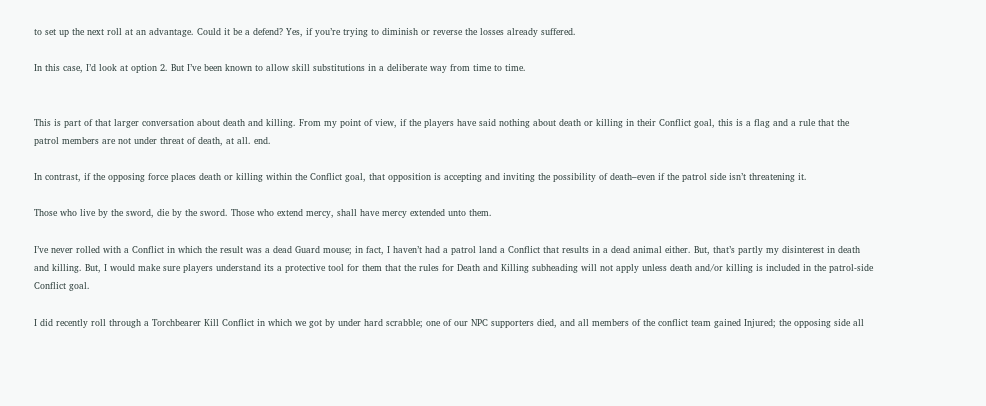to set up the next roll at an advantage. Could it be a defend? Yes, if you’re trying to diminish or reverse the losses already suffered.

In this case, I’d look at option 2. But I’ve been known to allow skill substitutions in a deliberate way from time to time.


This is part of that larger conversation about death and killing. From my point of view, if the players have said nothing about death or killing in their Conflict goal, this is a flag and a rule that the patrol members are not under threat of death, at all. end.

In contrast, if the opposing force places death or killing within the Conflict goal, that opposition is accepting and inviting the possibility of death–even if the patrol side isn’t threatening it.

Those who live by the sword, die by the sword. Those who extend mercy, shall have mercy extended unto them.

I’ve never rolled with a Conflict in which the result was a dead Guard mouse; in fact, I haven’t had a patrol land a Conflict that results in a dead animal either. But, that’s partly my disinterest in death and killing. But, I would make sure players understand its a protective tool for them that the rules for Death and Killing subheading will not apply unless death and/or killing is included in the patrol-side Conflict goal.

I did recently roll through a Torchbearer Kill Conflict in which we got by under hard scrabble; one of our NPC supporters died, and all members of the conflict team gained Injured; the opposing side all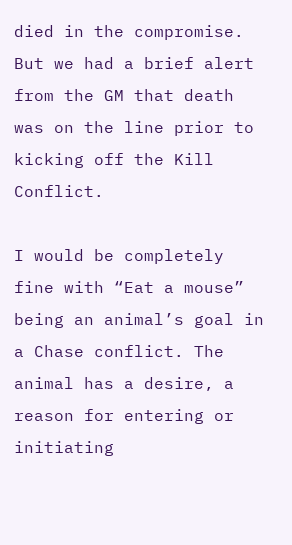died in the compromise. But we had a brief alert from the GM that death was on the line prior to kicking off the Kill Conflict.

I would be completely fine with “Eat a mouse” being an animal’s goal in a Chase conflict. The animal has a desire, a reason for entering or initiating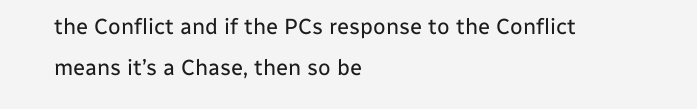the Conflict and if the PCs response to the Conflict means it’s a Chase, then so be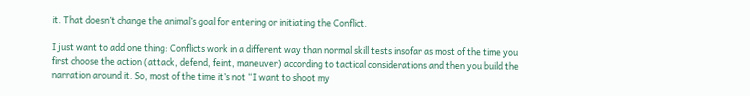it. That doesn’t change the animal’s goal for entering or initiating the Conflict.

I just want to add one thing: Conflicts work in a different way than normal skill tests insofar as most of the time you first choose the action (attack, defend, feint, maneuver) according to tactical considerations and then you build the narration around it. So, most of the time it’s not “I want to shoot my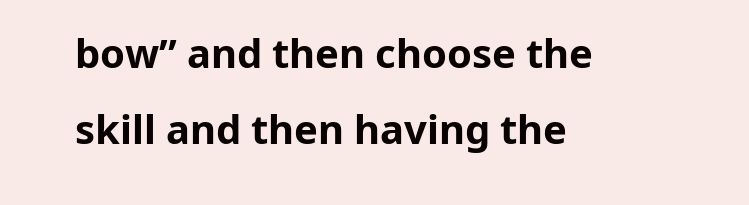bow” and then choose the skill and then having the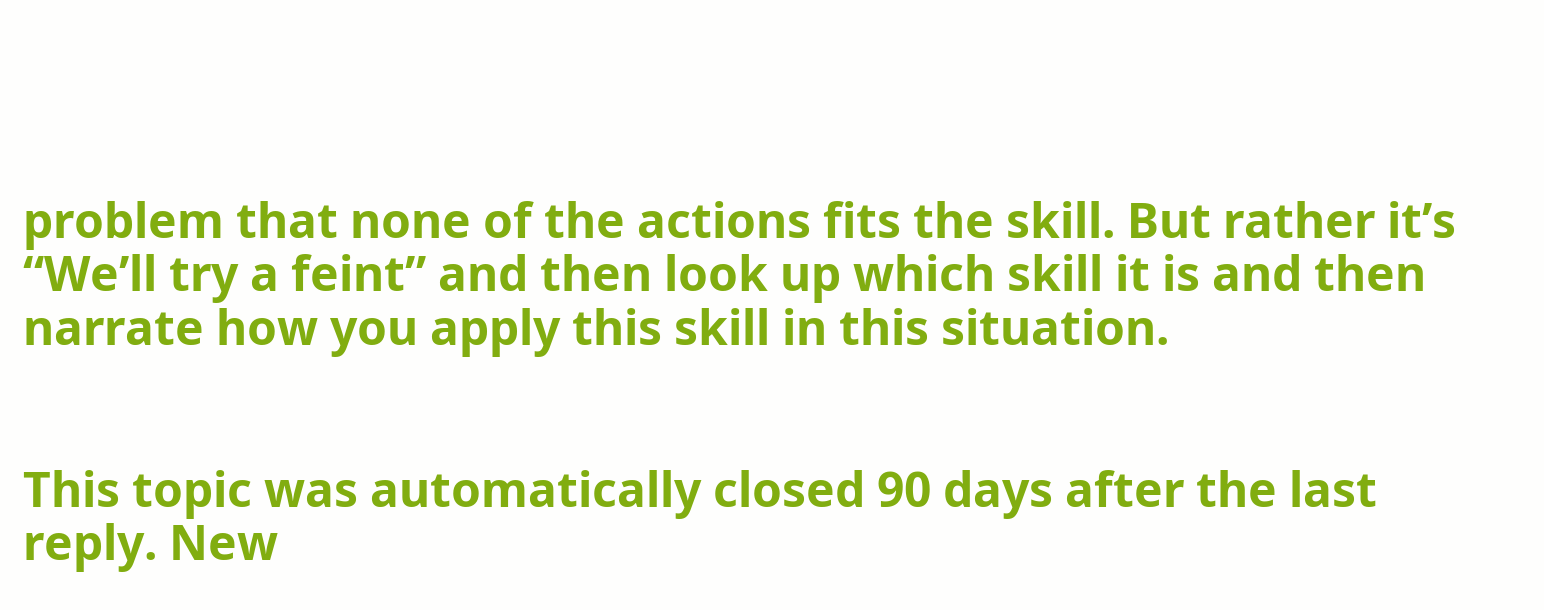problem that none of the actions fits the skill. But rather it’s “We’ll try a feint” and then look up which skill it is and then narrate how you apply this skill in this situation.


This topic was automatically closed 90 days after the last reply. New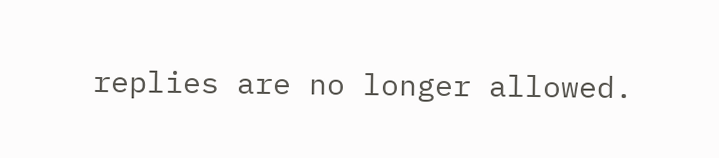replies are no longer allowed.